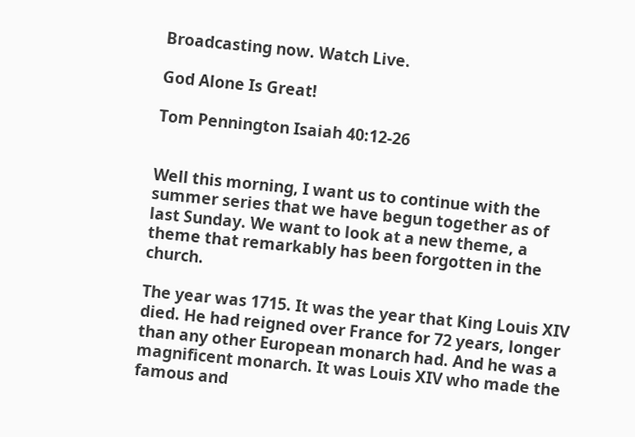Broadcasting now. Watch Live.

God Alone Is Great!

Tom Pennington Isaiah 40:12-26


Well this morning, I want us to continue with the summer series that we have begun together as of last Sunday. We want to look at a new theme, a theme that remarkably has been forgotten in the church.

The year was 1715. It was the year that King Louis XIV died. He had reigned over France for 72 years, longer than any other European monarch had. And he was a magnificent monarch. It was Louis XIV who made the famous and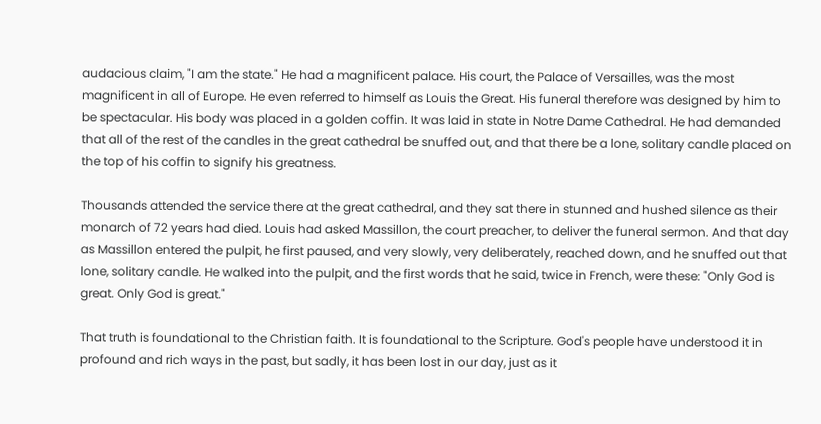audacious claim, "I am the state." He had a magnificent palace. His court, the Palace of Versailles, was the most magnificent in all of Europe. He even referred to himself as Louis the Great. His funeral therefore was designed by him to be spectacular. His body was placed in a golden coffin. It was laid in state in Notre Dame Cathedral. He had demanded that all of the rest of the candles in the great cathedral be snuffed out, and that there be a lone, solitary candle placed on the top of his coffin to signify his greatness.

Thousands attended the service there at the great cathedral, and they sat there in stunned and hushed silence as their monarch of 72 years had died. Louis had asked Massillon, the court preacher, to deliver the funeral sermon. And that day as Massillon entered the pulpit, he first paused, and very slowly, very deliberately, reached down, and he snuffed out that lone, solitary candle. He walked into the pulpit, and the first words that he said, twice in French, were these: "Only God is great. Only God is great."

That truth is foundational to the Christian faith. It is foundational to the Scripture. God's people have understood it in profound and rich ways in the past, but sadly, it has been lost in our day, just as it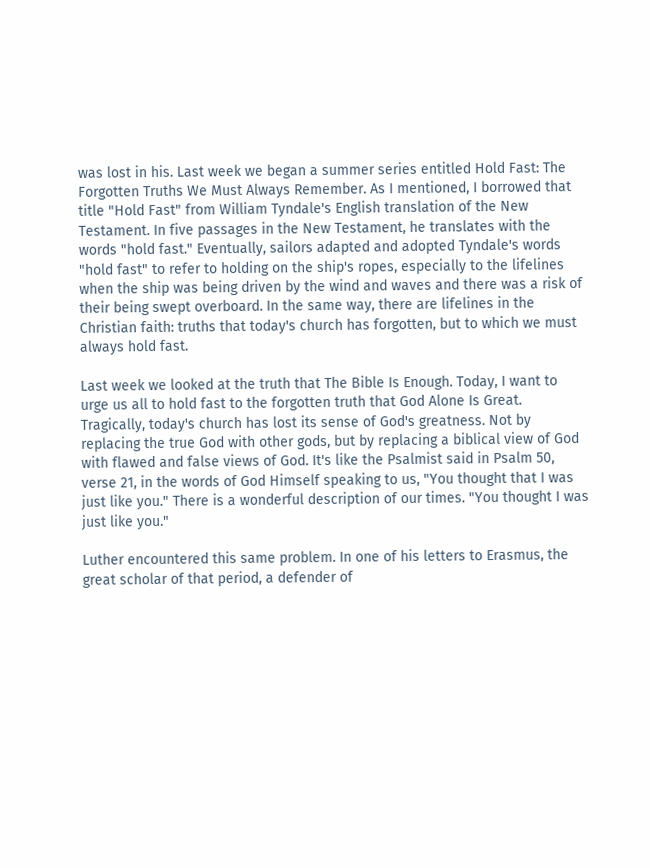was lost in his. Last week we began a summer series entitled Hold Fast: The Forgotten Truths We Must Always Remember. As I mentioned, I borrowed that title "Hold Fast" from William Tyndale's English translation of the New Testament. In five passages in the New Testament, he translates with the words "hold fast." Eventually, sailors adapted and adopted Tyndale's words "hold fast" to refer to holding on the ship's ropes, especially to the lifelines when the ship was being driven by the wind and waves and there was a risk of their being swept overboard. In the same way, there are lifelines in the Christian faith: truths that today's church has forgotten, but to which we must always hold fast.

Last week we looked at the truth that The Bible Is Enough. Today, I want to urge us all to hold fast to the forgotten truth that God Alone Is Great. Tragically, today's church has lost its sense of God's greatness. Not by replacing the true God with other gods, but by replacing a biblical view of God with flawed and false views of God. It's like the Psalmist said in Psalm 50, verse 21, in the words of God Himself speaking to us, "You thought that I was just like you." There is a wonderful description of our times. "You thought I was just like you."

Luther encountered this same problem. In one of his letters to Erasmus, the great scholar of that period, a defender of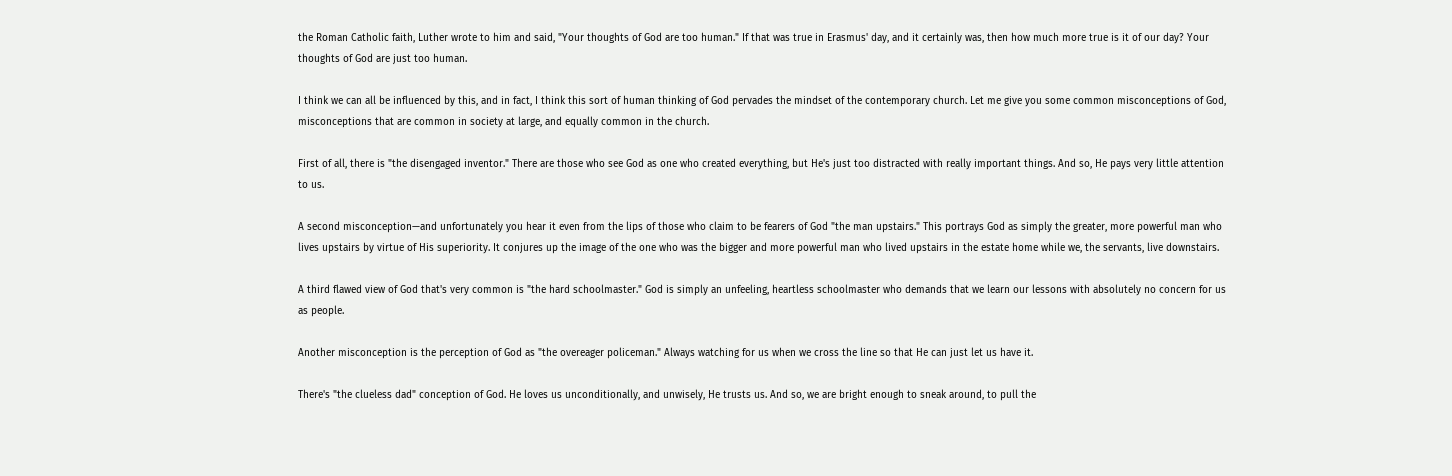the Roman Catholic faith, Luther wrote to him and said, "Your thoughts of God are too human." If that was true in Erasmus' day, and it certainly was, then how much more true is it of our day? Your thoughts of God are just too human.

I think we can all be influenced by this, and in fact, I think this sort of human thinking of God pervades the mindset of the contemporary church. Let me give you some common misconceptions of God, misconceptions that are common in society at large, and equally common in the church.

First of all, there is "the disengaged inventor." There are those who see God as one who created everything, but He's just too distracted with really important things. And so, He pays very little attention to us.

A second misconception—and unfortunately you hear it even from the lips of those who claim to be fearers of God "the man upstairs." This portrays God as simply the greater, more powerful man who lives upstairs by virtue of His superiority. It conjures up the image of the one who was the bigger and more powerful man who lived upstairs in the estate home while we, the servants, live downstairs.

A third flawed view of God that's very common is "the hard schoolmaster." God is simply an unfeeling, heartless schoolmaster who demands that we learn our lessons with absolutely no concern for us as people.

Another misconception is the perception of God as "the overeager policeman." Always watching for us when we cross the line so that He can just let us have it.

There's "the clueless dad" conception of God. He loves us unconditionally, and unwisely, He trusts us. And so, we are bright enough to sneak around, to pull the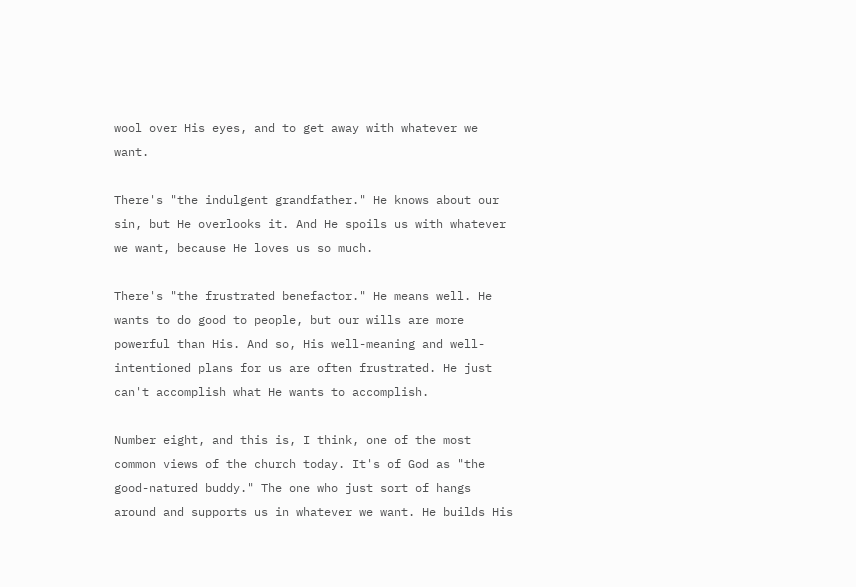wool over His eyes, and to get away with whatever we want.

There's "the indulgent grandfather." He knows about our sin, but He overlooks it. And He spoils us with whatever we want, because He loves us so much.

There's "the frustrated benefactor." He means well. He wants to do good to people, but our wills are more powerful than His. And so, His well-meaning and well-intentioned plans for us are often frustrated. He just can't accomplish what He wants to accomplish.

Number eight, and this is, I think, one of the most common views of the church today. It's of God as "the good-natured buddy." The one who just sort of hangs around and supports us in whatever we want. He builds His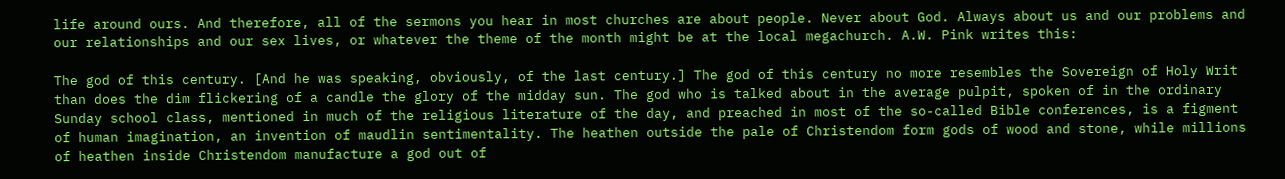life around ours. And therefore, all of the sermons you hear in most churches are about people. Never about God. Always about us and our problems and our relationships and our sex lives, or whatever the theme of the month might be at the local megachurch. A.W. Pink writes this:

The god of this century. [And he was speaking, obviously, of the last century.] The god of this century no more resembles the Sovereign of Holy Writ than does the dim flickering of a candle the glory of the midday sun. The god who is talked about in the average pulpit, spoken of in the ordinary Sunday school class, mentioned in much of the religious literature of the day, and preached in most of the so-called Bible conferences, is a figment of human imagination, an invention of maudlin sentimentality. The heathen outside the pale of Christendom form gods of wood and stone, while millions of heathen inside Christendom manufacture a god out of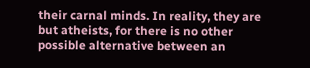their carnal minds. In reality, they are but atheists, for there is no other possible alternative between an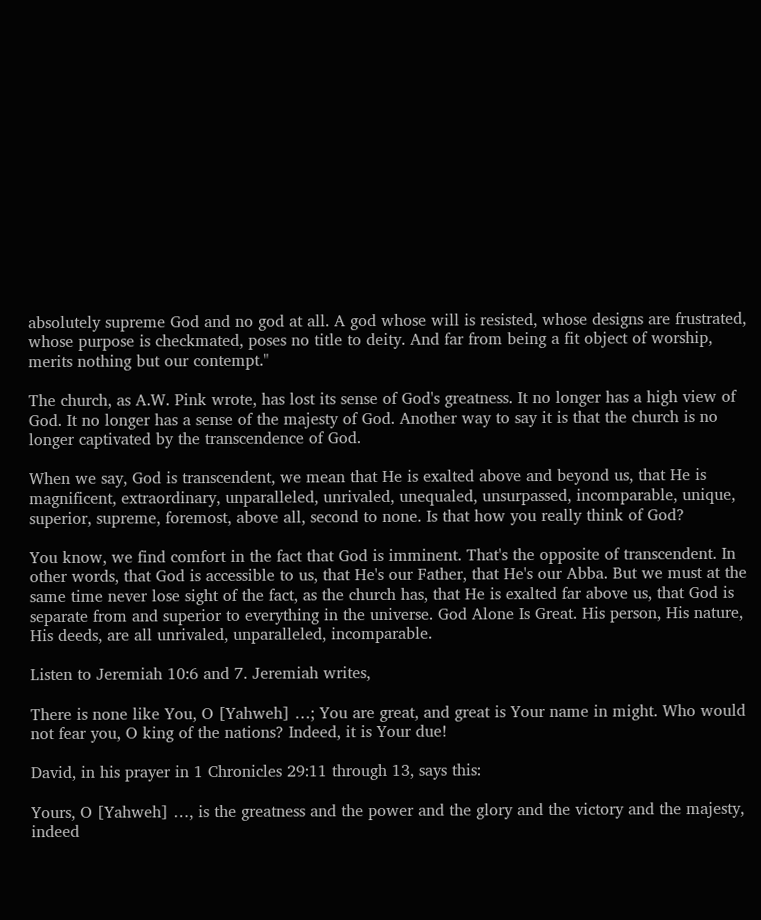absolutely supreme God and no god at all. A god whose will is resisted, whose designs are frustrated, whose purpose is checkmated, poses no title to deity. And far from being a fit object of worship, merits nothing but our contempt."

The church, as A.W. Pink wrote, has lost its sense of God's greatness. It no longer has a high view of God. It no longer has a sense of the majesty of God. Another way to say it is that the church is no longer captivated by the transcendence of God.

When we say, God is transcendent, we mean that He is exalted above and beyond us, that He is magnificent, extraordinary, unparalleled, unrivaled, unequaled, unsurpassed, incomparable, unique, superior, supreme, foremost, above all, second to none. Is that how you really think of God?

You know, we find comfort in the fact that God is imminent. That's the opposite of transcendent. In other words, that God is accessible to us, that He's our Father, that He's our Abba. But we must at the same time never lose sight of the fact, as the church has, that He is exalted far above us, that God is separate from and superior to everything in the universe. God Alone Is Great. His person, His nature, His deeds, are all unrivaled, unparalleled, incomparable.

Listen to Jeremiah 10:6 and 7. Jeremiah writes,

There is none like You, O [Yahweh] …; You are great, and great is Your name in might. Who would not fear you, O king of the nations? Indeed, it is Your due!

David, in his prayer in 1 Chronicles 29:11 through 13, says this:

Yours, O [Yahweh] …, is the greatness and the power and the glory and the victory and the majesty, indeed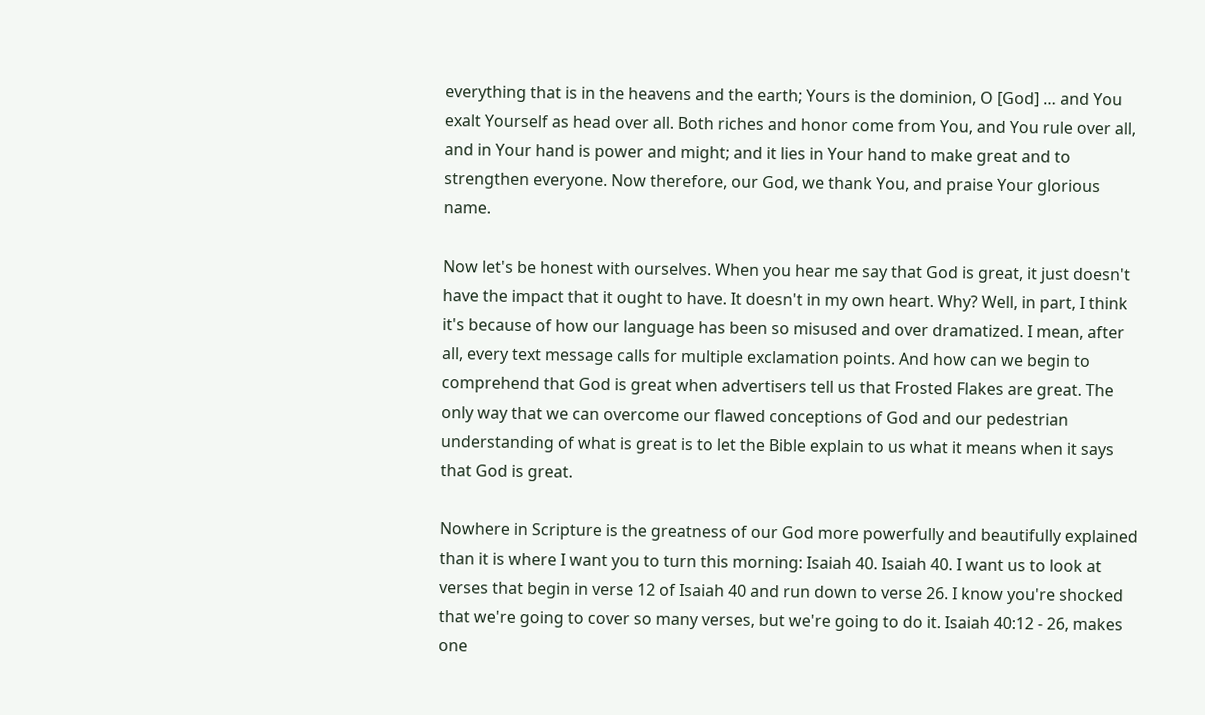everything that is in the heavens and the earth; Yours is the dominion, O [God] … and You exalt Yourself as head over all. Both riches and honor come from You, and You rule over all, and in Your hand is power and might; and it lies in Your hand to make great and to strengthen everyone. Now therefore, our God, we thank You, and praise Your glorious name.

Now let's be honest with ourselves. When you hear me say that God is great, it just doesn't have the impact that it ought to have. It doesn't in my own heart. Why? Well, in part, I think it's because of how our language has been so misused and over dramatized. I mean, after all, every text message calls for multiple exclamation points. And how can we begin to comprehend that God is great when advertisers tell us that Frosted Flakes are great. The only way that we can overcome our flawed conceptions of God and our pedestrian understanding of what is great is to let the Bible explain to us what it means when it says that God is great.

Nowhere in Scripture is the greatness of our God more powerfully and beautifully explained than it is where I want you to turn this morning: Isaiah 40. Isaiah 40. I want us to look at verses that begin in verse 12 of Isaiah 40 and run down to verse 26. I know you're shocked that we're going to cover so many verses, but we're going to do it. Isaiah 40:12 - 26, makes one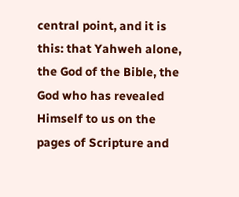central point, and it is this: that Yahweh alone, the God of the Bible, the God who has revealed Himself to us on the pages of Scripture and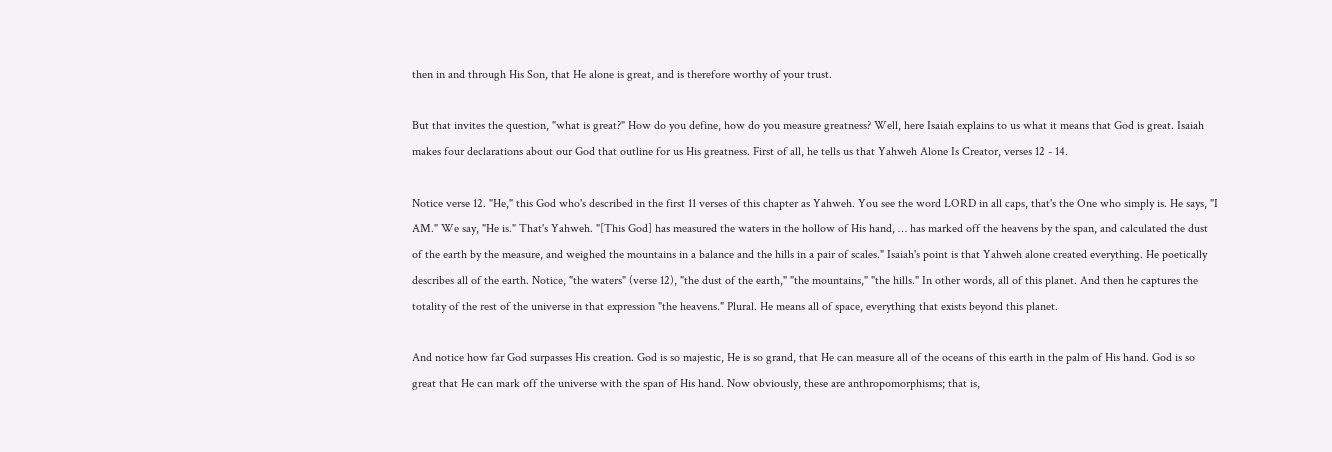then in and through His Son, that He alone is great, and is therefore worthy of your trust.

But that invites the question, "what is great?" How do you define, how do you measure greatness? Well, here Isaiah explains to us what it means that God is great. Isaiah makes four declarations about our God that outline for us His greatness. First of all, he tells us that Yahweh Alone Is Creator, verses 12 - 14.

Notice verse 12. "He," this God who's described in the first 11 verses of this chapter as Yahweh. You see the word LORD in all caps, that's the One who simply is. He says, "I AM." We say, "He is." That's Yahweh. "[This God] has measured the waters in the hollow of His hand, … has marked off the heavens by the span, and calculated the dust of the earth by the measure, and weighed the mountains in a balance and the hills in a pair of scales." Isaiah's point is that Yahweh alone created everything. He poetically describes all of the earth. Notice, "the waters" (verse 12), "the dust of the earth," "the mountains," "the hills." In other words, all of this planet. And then he captures the totality of the rest of the universe in that expression "the heavens." Plural. He means all of space, everything that exists beyond this planet.

And notice how far God surpasses His creation. God is so majestic, He is so grand, that He can measure all of the oceans of this earth in the palm of His hand. God is so great that He can mark off the universe with the span of His hand. Now obviously, these are anthropomorphisms; that is,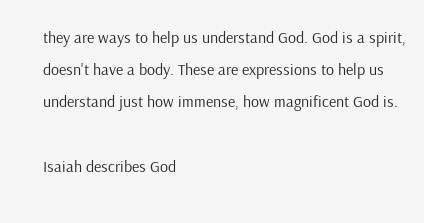they are ways to help us understand God. God is a spirit, doesn't have a body. These are expressions to help us understand just how immense, how magnificent God is.

Isaiah describes God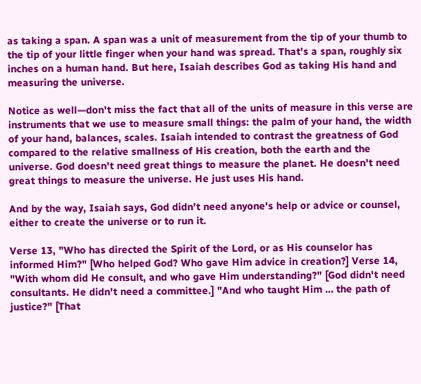as taking a span. A span was a unit of measurement from the tip of your thumb to the tip of your little finger when your hand was spread. That's a span, roughly six inches on a human hand. But here, Isaiah describes God as taking His hand and measuring the universe.

Notice as well—don't miss the fact that all of the units of measure in this verse are instruments that we use to measure small things: the palm of your hand, the width of your hand, balances, scales. Isaiah intended to contrast the greatness of God compared to the relative smallness of His creation, both the earth and the universe. God doesn't need great things to measure the planet. He doesn't need great things to measure the universe. He just uses His hand.

And by the way, Isaiah says, God didn't need anyone's help or advice or counsel, either to create the universe or to run it.

Verse 13, "Who has directed the Spirit of the Lord, or as His counselor has informed Him?" [Who helped God? Who gave Him advice in creation?] Verse 14, "With whom did He consult, and who gave Him understanding?" [God didn't need consultants. He didn't need a committee.] "And who taught Him … the path of justice?" [That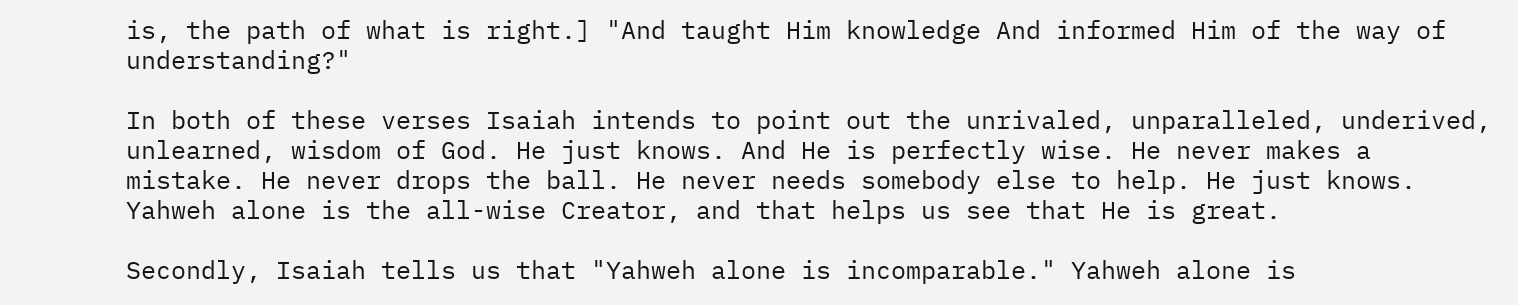is, the path of what is right.] "And taught Him knowledge And informed Him of the way of understanding?"

In both of these verses Isaiah intends to point out the unrivaled, unparalleled, underived, unlearned, wisdom of God. He just knows. And He is perfectly wise. He never makes a mistake. He never drops the ball. He never needs somebody else to help. He just knows. Yahweh alone is the all-wise Creator, and that helps us see that He is great.

Secondly, Isaiah tells us that "Yahweh alone is incomparable." Yahweh alone is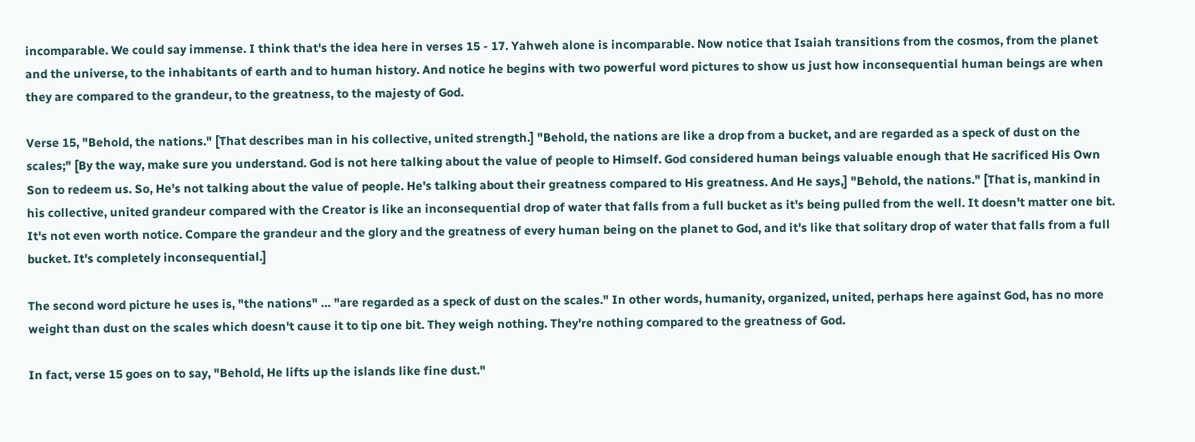incomparable. We could say immense. I think that's the idea here in verses 15 - 17. Yahweh alone is incomparable. Now notice that Isaiah transitions from the cosmos, from the planet and the universe, to the inhabitants of earth and to human history. And notice he begins with two powerful word pictures to show us just how inconsequential human beings are when they are compared to the grandeur, to the greatness, to the majesty of God.

Verse 15, "Behold, the nations." [That describes man in his collective, united strength.] "Behold, the nations are like a drop from a bucket, and are regarded as a speck of dust on the scales;" [By the way, make sure you understand. God is not here talking about the value of people to Himself. God considered human beings valuable enough that He sacrificed His Own Son to redeem us. So, He's not talking about the value of people. He's talking about their greatness compared to His greatness. And He says,] "Behold, the nations." [That is, mankind in his collective, united grandeur compared with the Creator is like an inconsequential drop of water that falls from a full bucket as it's being pulled from the well. It doesn't matter one bit. It's not even worth notice. Compare the grandeur and the glory and the greatness of every human being on the planet to God, and it's like that solitary drop of water that falls from a full bucket. It's completely inconsequential.]

The second word picture he uses is, "the nations" … "are regarded as a speck of dust on the scales." In other words, humanity, organized, united, perhaps here against God, has no more weight than dust on the scales which doesn't cause it to tip one bit. They weigh nothing. They're nothing compared to the greatness of God.

In fact, verse 15 goes on to say, "Behold, He lifts up the islands like fine dust."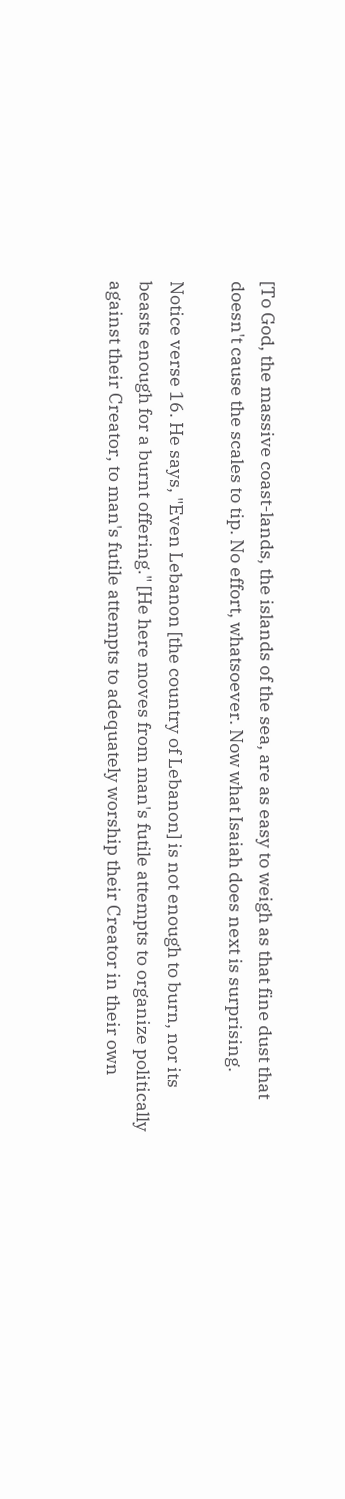[To God, the massive coast-lands, the islands of the sea, are as easy to weigh as that fine dust that doesn't cause the scales to tip. No effort, whatsoever. Now what Isaiah does next is surprising.

Notice verse 16. He says, "Even Lebanon [the country of Lebanon] is not enough to burn, nor its beasts enough for a burnt offering." [He here moves from man's futile attempts to organize politically against their Creator, to man's futile attempts to adequately worship their Creator in their own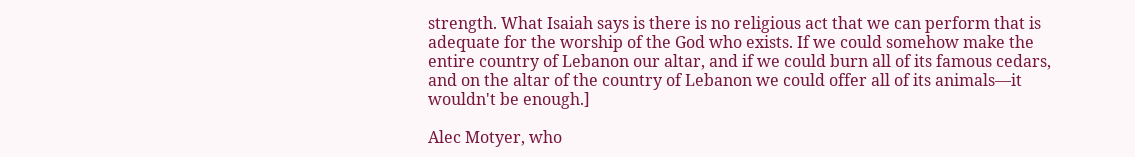strength. What Isaiah says is there is no religious act that we can perform that is adequate for the worship of the God who exists. If we could somehow make the entire country of Lebanon our altar, and if we could burn all of its famous cedars, and on the altar of the country of Lebanon we could offer all of its animals—it wouldn't be enough.]

Alec Motyer, who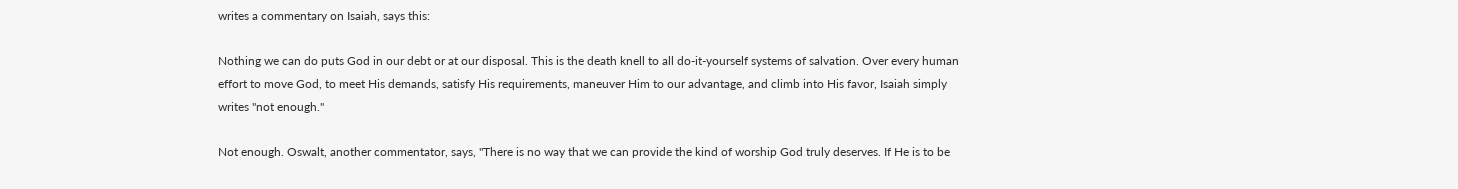writes a commentary on Isaiah, says this:

Nothing we can do puts God in our debt or at our disposal. This is the death knell to all do-it-yourself systems of salvation. Over every human effort to move God, to meet His demands, satisfy His requirements, maneuver Him to our advantage, and climb into His favor, Isaiah simply writes "not enough."

Not enough. Oswalt, another commentator, says, "There is no way that we can provide the kind of worship God truly deserves. If He is to be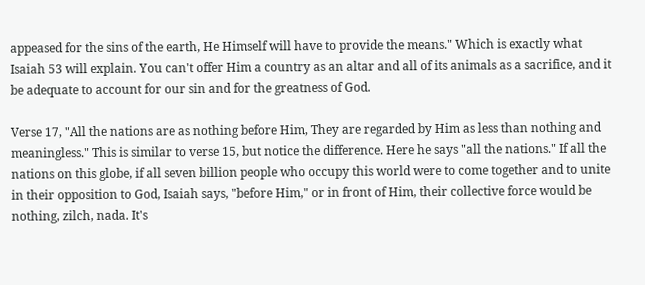appeased for the sins of the earth, He Himself will have to provide the means." Which is exactly what Isaiah 53 will explain. You can't offer Him a country as an altar and all of its animals as a sacrifice, and it be adequate to account for our sin and for the greatness of God.

Verse 17, "All the nations are as nothing before Him, They are regarded by Him as less than nothing and meaningless." This is similar to verse 15, but notice the difference. Here he says "all the nations." If all the nations on this globe, if all seven billion people who occupy this world were to come together and to unite in their opposition to God, Isaiah says, "before Him," or in front of Him, their collective force would be nothing, zilch, nada. It's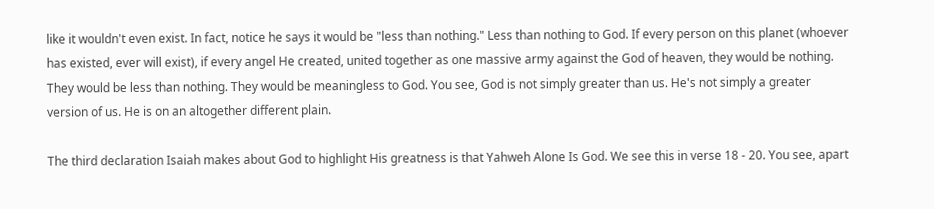like it wouldn't even exist. In fact, notice he says it would be "less than nothing." Less than nothing to God. If every person on this planet (whoever has existed, ever will exist), if every angel He created, united together as one massive army against the God of heaven, they would be nothing. They would be less than nothing. They would be meaningless to God. You see, God is not simply greater than us. He's not simply a greater version of us. He is on an altogether different plain.

The third declaration Isaiah makes about God to highlight His greatness is that Yahweh Alone Is God. We see this in verse 18 - 20. You see, apart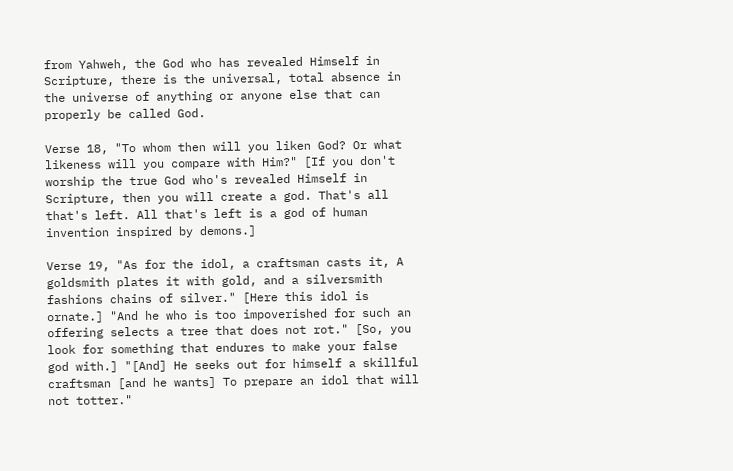from Yahweh, the God who has revealed Himself in Scripture, there is the universal, total absence in the universe of anything or anyone else that can properly be called God.

Verse 18, "To whom then will you liken God? Or what likeness will you compare with Him?" [If you don't worship the true God who's revealed Himself in Scripture, then you will create a god. That's all that's left. All that's left is a god of human invention inspired by demons.]

Verse 19, "As for the idol, a craftsman casts it, A goldsmith plates it with gold, and a silversmith fashions chains of silver." [Here this idol is ornate.] "And he who is too impoverished for such an offering selects a tree that does not rot." [So, you look for something that endures to make your false god with.] "[And] He seeks out for himself a skillful craftsman [and he wants] To prepare an idol that will not totter."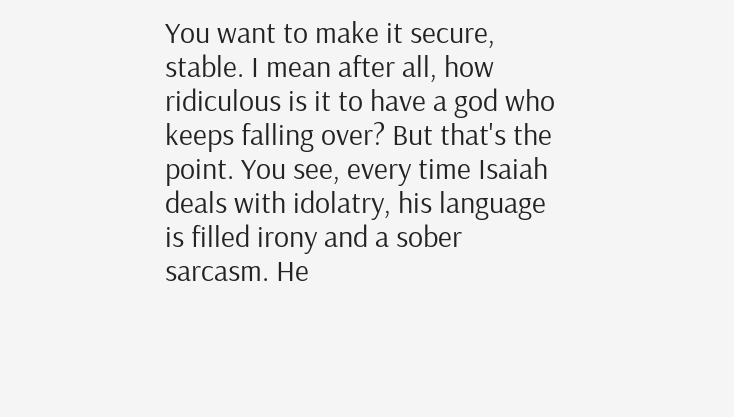You want to make it secure, stable. I mean after all, how ridiculous is it to have a god who keeps falling over? But that's the point. You see, every time Isaiah deals with idolatry, his language is filled irony and a sober sarcasm. He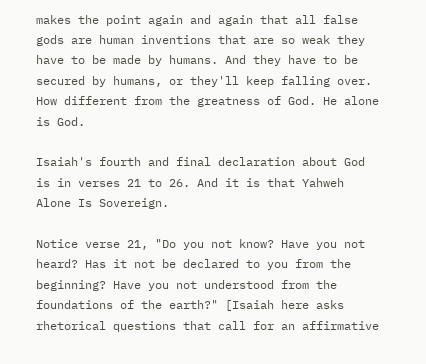makes the point again and again that all false gods are human inventions that are so weak they have to be made by humans. And they have to be secured by humans, or they'll keep falling over. How different from the greatness of God. He alone is God.

Isaiah's fourth and final declaration about God is in verses 21 to 26. And it is that Yahweh Alone Is Sovereign.

Notice verse 21, "Do you not know? Have you not heard? Has it not be declared to you from the beginning? Have you not understood from the foundations of the earth?" [Isaiah here asks rhetorical questions that call for an affirmative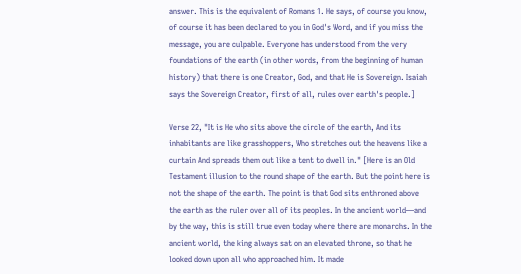answer. This is the equivalent of Romans 1. He says, of course you know, of course it has been declared to you in God's Word, and if you miss the message, you are culpable. Everyone has understood from the very foundations of the earth (in other words, from the beginning of human history) that there is one Creator, God, and that He is Sovereign. Isaiah says the Sovereign Creator, first of all, rules over earth's people.]

Verse 22, "It is He who sits above the circle of the earth, And its inhabitants are like grasshoppers, Who stretches out the heavens like a curtain And spreads them out like a tent to dwell in." [Here is an Old Testament illusion to the round shape of the earth. But the point here is not the shape of the earth. The point is that God sits enthroned above the earth as the ruler over all of its peoples. In the ancient world—and by the way, this is still true even today where there are monarchs. In the ancient world, the king always sat on an elevated throne, so that he looked down upon all who approached him. It made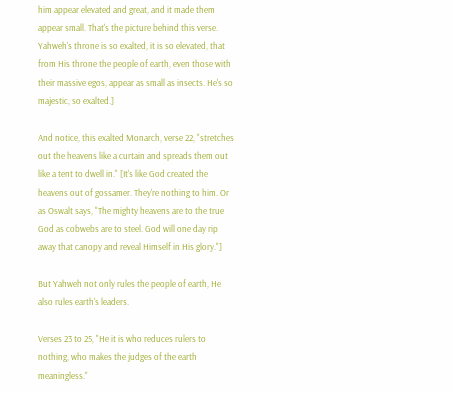him appear elevated and great, and it made them appear small. That's the picture behind this verse. Yahweh's throne is so exalted, it is so elevated, that from His throne the people of earth, even those with their massive egos, appear as small as insects. He's so majestic, so exalted.]

And notice, this exalted Monarch, verse 22, "stretches out the heavens like a curtain and spreads them out like a tent to dwell in." [It's like God created the heavens out of gossamer. They're nothing to him. Or as Oswalt says, "The mighty heavens are to the true God as cobwebs are to steel. God will one day rip away that canopy and reveal Himself in His glory."]

But Yahweh not only rules the people of earth, He also rules earth's leaders.

Verses 23 to 25, "He it is who reduces rulers to nothing, who makes the judges of the earth meaningless."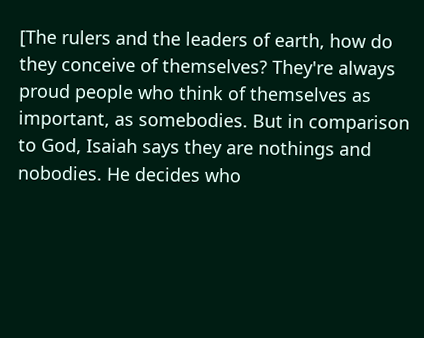[The rulers and the leaders of earth, how do they conceive of themselves? They're always proud people who think of themselves as important, as somebodies. But in comparison to God, Isaiah says they are nothings and nobodies. He decides who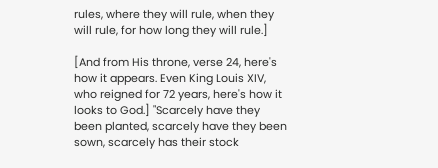rules, where they will rule, when they will rule, for how long they will rule.]

[And from His throne, verse 24, here's how it appears. Even King Louis XIV, who reigned for 72 years, here's how it looks to God.] "Scarcely have they been planted, scarcely have they been sown, scarcely has their stock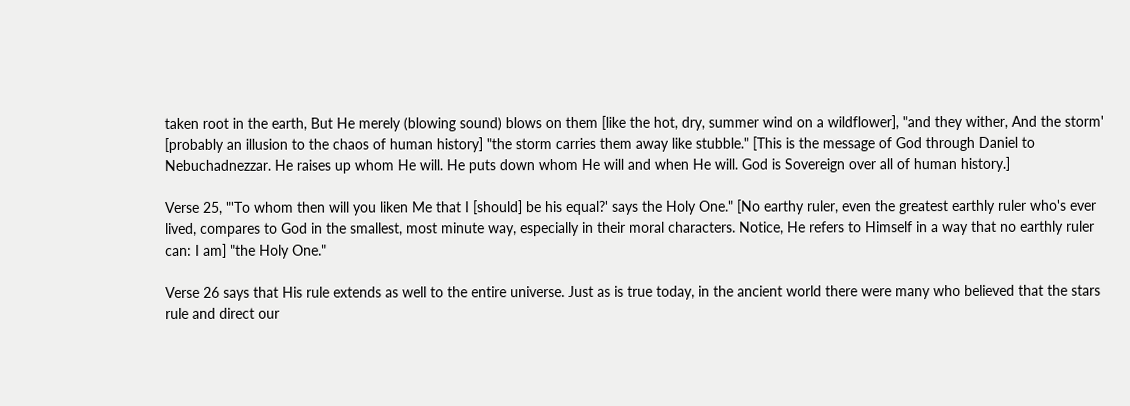taken root in the earth, But He merely (blowing sound) blows on them [like the hot, dry, summer wind on a wildflower], "and they wither, And the storm' [probably an illusion to the chaos of human history] "the storm carries them away like stubble." [This is the message of God through Daniel to Nebuchadnezzar. He raises up whom He will. He puts down whom He will and when He will. God is Sovereign over all of human history.]

Verse 25, "'To whom then will you liken Me that I [should] be his equal?' says the Holy One." [No earthy ruler, even the greatest earthly ruler who's ever lived, compares to God in the smallest, most minute way, especially in their moral characters. Notice, He refers to Himself in a way that no earthly ruler can: I am] "the Holy One."

Verse 26 says that His rule extends as well to the entire universe. Just as is true today, in the ancient world there were many who believed that the stars rule and direct our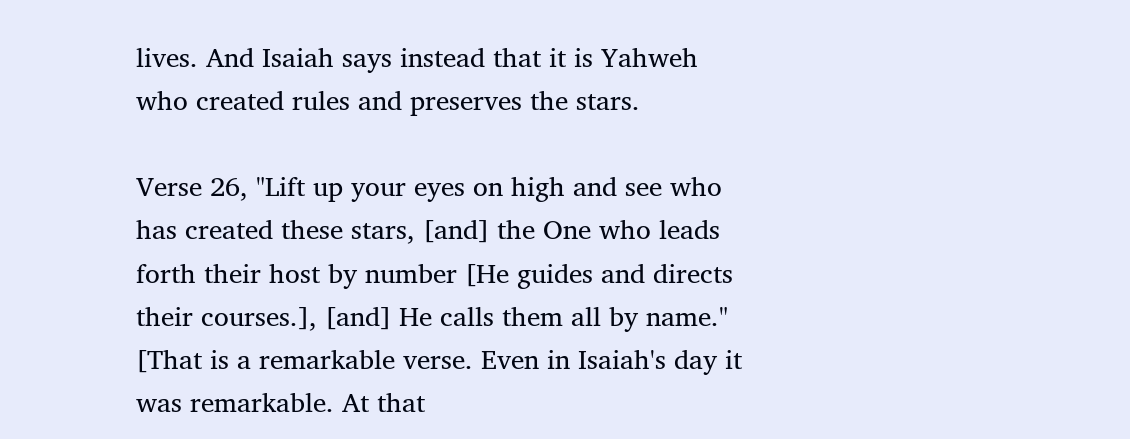lives. And Isaiah says instead that it is Yahweh who created rules and preserves the stars.

Verse 26, "Lift up your eyes on high and see who has created these stars, [and] the One who leads forth their host by number [He guides and directs their courses.], [and] He calls them all by name." [That is a remarkable verse. Even in Isaiah's day it was remarkable. At that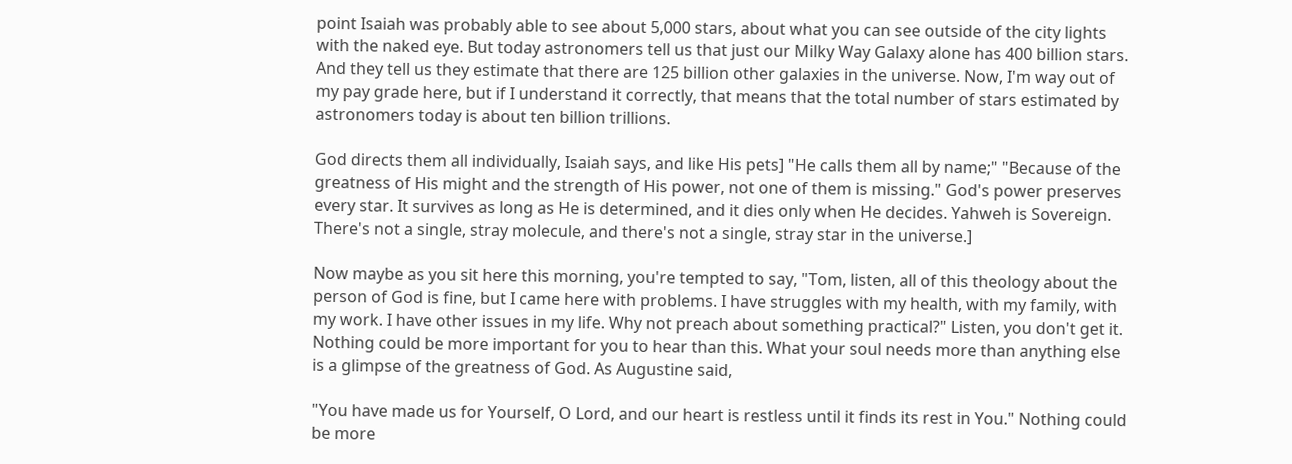point Isaiah was probably able to see about 5,000 stars, about what you can see outside of the city lights with the naked eye. But today astronomers tell us that just our Milky Way Galaxy alone has 400 billion stars. And they tell us they estimate that there are 125 billion other galaxies in the universe. Now, I'm way out of my pay grade here, but if I understand it correctly, that means that the total number of stars estimated by astronomers today is about ten billion trillions.

God directs them all individually, Isaiah says, and like His pets] "He calls them all by name;" "Because of the greatness of His might and the strength of His power, not one of them is missing." God's power preserves every star. It survives as long as He is determined, and it dies only when He decides. Yahweh is Sovereign. There's not a single, stray molecule, and there's not a single, stray star in the universe.]

Now maybe as you sit here this morning, you're tempted to say, "Tom, listen, all of this theology about the person of God is fine, but I came here with problems. I have struggles with my health, with my family, with my work. I have other issues in my life. Why not preach about something practical?" Listen, you don't get it. Nothing could be more important for you to hear than this. What your soul needs more than anything else is a glimpse of the greatness of God. As Augustine said,

"You have made us for Yourself, O Lord, and our heart is restless until it finds its rest in You." Nothing could be more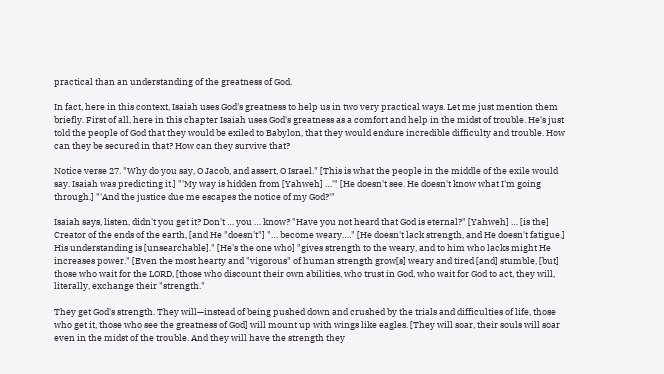practical than an understanding of the greatness of God.

In fact, here in this context, Isaiah uses God's greatness to help us in two very practical ways. Let me just mention them briefly. First of all, here in this chapter Isaiah uses God's greatness as a comfort and help in the midst of trouble. He's just told the people of God that they would be exiled to Babylon, that they would endure incredible difficulty and trouble. How can they be secured in that? How can they survive that?

Notice verse 27. "Why do you say, O Jacob, and assert, O Israel." [This is what the people in the middle of the exile would say. Isaiah was predicting it.] "'My way is hidden from [Yahweh] …'" [He doesn't see. He doesn't know what I'm going through.] "'And the justice due me escapes the notice of my God?'"

Isaiah says, listen, didn't you get it? Don't … you … know? "Have you not heard that God is eternal?" [Yahweh] … [is the] Creator of the ends of the earth, [and He "doesn't"] "… become weary…." [He doesn't lack strength, and He doesn't fatigue.] His understanding is [unsearchable]." [He's the one who] "gives strength to the weary, and to him who lacks might He increases power." [Even the most hearty and "vigorous" of human strength grow[s] weary and tired [and] stumble, [but] those who wait for the LORD, [those who discount their own abilities, who trust in God, who wait for God to act, they will, literally, exchange their "strength."

They get God's strength. They will—instead of being pushed down and crushed by the trials and difficulties of life, those who get it, those who see the greatness of God] will mount up with wings like eagles. [They will soar, their souls will soar even in the midst of the trouble. And they will have the strength they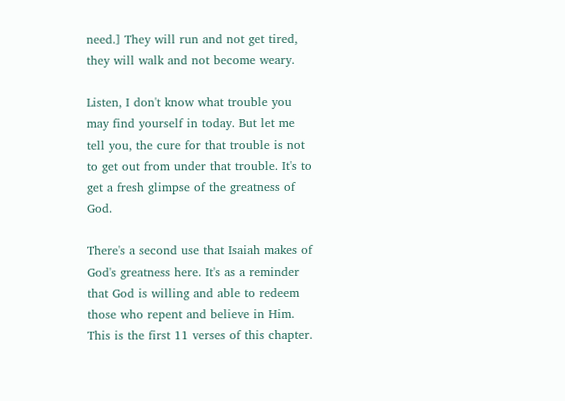need.] They will run and not get tired, they will walk and not become weary.

Listen, I don't know what trouble you may find yourself in today. But let me tell you, the cure for that trouble is not to get out from under that trouble. It's to get a fresh glimpse of the greatness of God.

There's a second use that Isaiah makes of God's greatness here. It's as a reminder that God is willing and able to redeem those who repent and believe in Him. This is the first 11 verses of this chapter.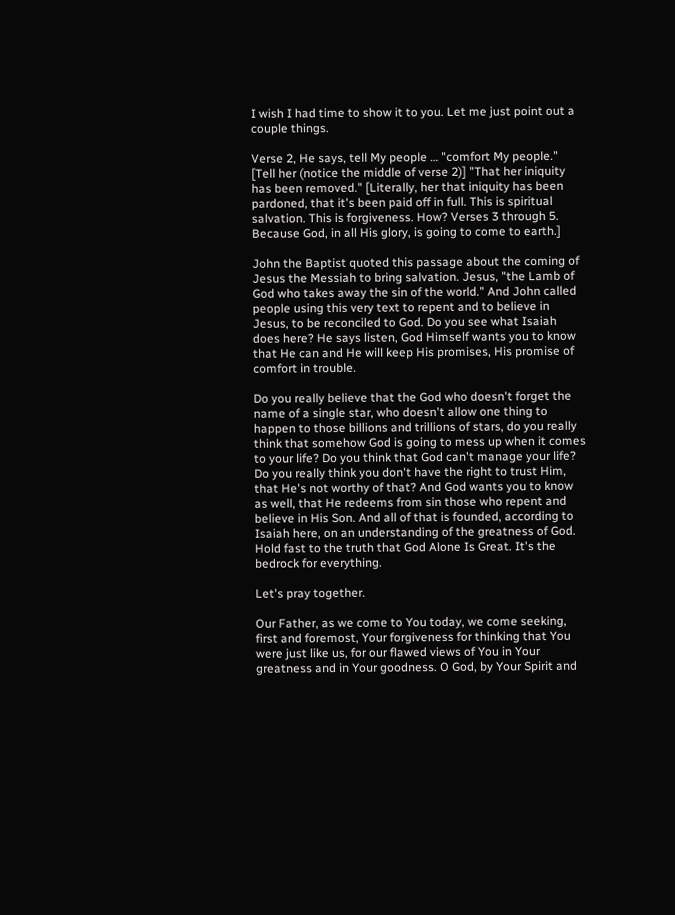I wish I had time to show it to you. Let me just point out a couple things.

Verse 2, He says, tell My people … "comfort My people." [Tell her (notice the middle of verse 2)] "That her iniquity has been removed." [Literally, her that iniquity has been pardoned, that it's been paid off in full. This is spiritual salvation. This is forgiveness. How? Verses 3 through 5. Because God, in all His glory, is going to come to earth.]

John the Baptist quoted this passage about the coming of Jesus the Messiah to bring salvation. Jesus, "the Lamb of God who takes away the sin of the world." And John called people using this very text to repent and to believe in Jesus, to be reconciled to God. Do you see what Isaiah does here? He says listen, God Himself wants you to know that He can and He will keep His promises, His promise of comfort in trouble.

Do you really believe that the God who doesn't forget the name of a single star, who doesn't allow one thing to happen to those billions and trillions of stars, do you really think that somehow God is going to mess up when it comes to your life? Do you think that God can't manage your life? Do you really think you don't have the right to trust Him, that He's not worthy of that? And God wants you to know as well, that He redeems from sin those who repent and believe in His Son. And all of that is founded, according to Isaiah here, on an understanding of the greatness of God. Hold fast to the truth that God Alone Is Great. It's the bedrock for everything.

Let's pray together.

Our Father, as we come to You today, we come seeking, first and foremost, Your forgiveness for thinking that You were just like us, for our flawed views of You in Your greatness and in Your goodness. O God, by Your Spirit and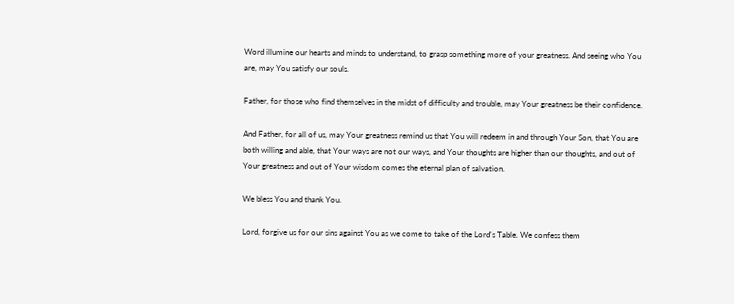Word illumine our hearts and minds to understand, to grasp something more of your greatness. And seeing who You are, may You satisfy our souls.

Father, for those who find themselves in the midst of difficulty and trouble, may Your greatness be their confidence.

And Father, for all of us, may Your greatness remind us that You will redeem in and through Your Son, that You are both willing and able, that Your ways are not our ways, and Your thoughts are higher than our thoughts, and out of Your greatness and out of Your wisdom comes the eternal plan of salvation.

We bless You and thank You.

Lord, forgive us for our sins against You as we come to take of the Lord's Table. We confess them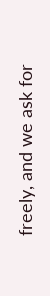freely, and we ask for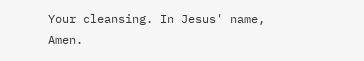Your cleansing. In Jesus' name, Amen.